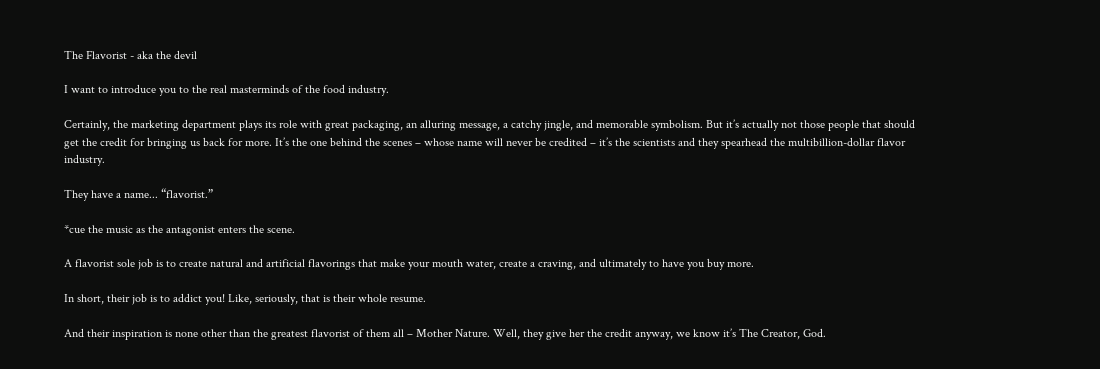The Flavorist - aka the devil

I want to introduce you to the real masterminds of the food industry.

Certainly, the marketing department plays its role with great packaging, an alluring message, a catchy jingle, and memorable symbolism. But it’s actually not those people that should get the credit for bringing us back for more. It’s the one behind the scenes – whose name will never be credited – it’s the scientists and they spearhead the multibillion-dollar flavor industry.

They have a name... “flavorist.”

*cue the music as the antagonist enters the scene.

A flavorist sole job is to create natural and artificial flavorings that make your mouth water, create a craving, and ultimately to have you buy more.

In short, their job is to addict you! Like, seriously, that is their whole resume.

And their inspiration is none other than the greatest flavorist of them all – Mother Nature. Well, they give her the credit anyway, we know it’s The Creator, God.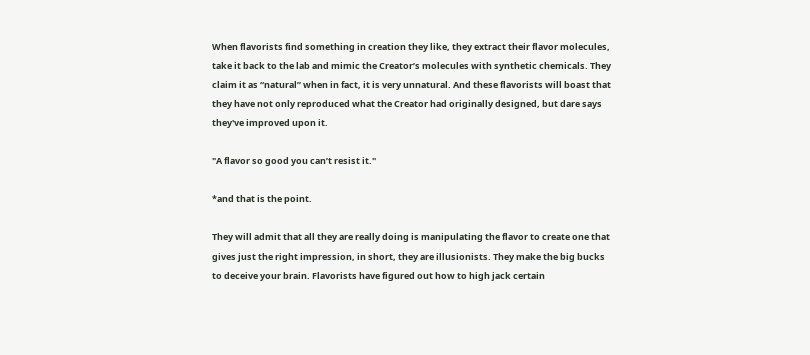When flavorists find something in creation they like, they extract their flavor molecules, take it back to the lab and mimic the Creator’s molecules with synthetic chemicals. They claim it as “natural” when in fact, it is very unnatural. And these flavorists will boast that they have not only reproduced what the Creator had originally designed, but dare says they've improved upon it.

"A flavor so good you can’t resist it."

*and that is the point.

They will admit that all they are really doing is manipulating the flavor to create one that gives just the right impression, in short, they are illusionists. They make the big bucks to deceive your brain. Flavorists have figured out how to high jack certain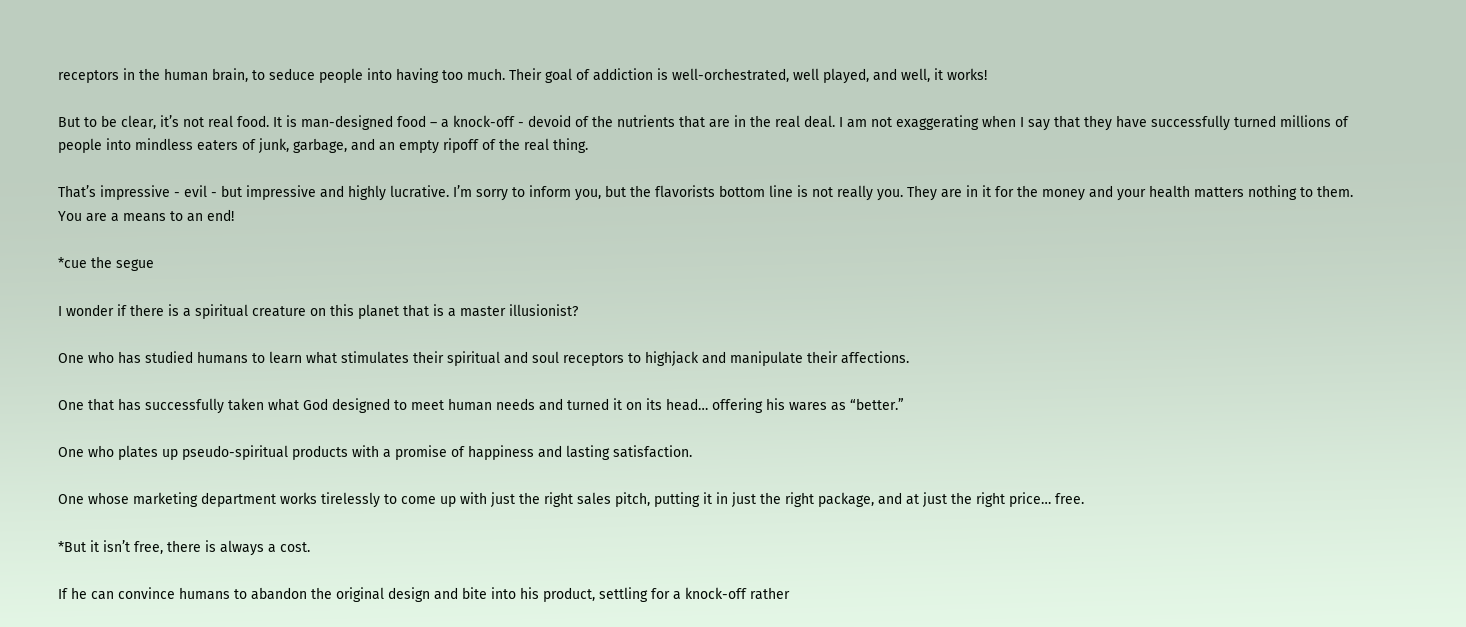receptors in the human brain, to seduce people into having too much. Their goal of addiction is well-orchestrated, well played, and well, it works!

But to be clear, it’s not real food. It is man-designed food – a knock-off - devoid of the nutrients that are in the real deal. I am not exaggerating when I say that they have successfully turned millions of people into mindless eaters of junk, garbage, and an empty ripoff of the real thing.

That’s impressive - evil - but impressive and highly lucrative. I’m sorry to inform you, but the flavorists bottom line is not really you. They are in it for the money and your health matters nothing to them. You are a means to an end!

*cue the segue

I wonder if there is a spiritual creature on this planet that is a master illusionist?

One who has studied humans to learn what stimulates their spiritual and soul receptors to highjack and manipulate their affections.

One that has successfully taken what God designed to meet human needs and turned it on its head… offering his wares as “better.”

One who plates up pseudo-spiritual products with a promise of happiness and lasting satisfaction.

One whose marketing department works tirelessly to come up with just the right sales pitch, putting it in just the right package, and at just the right price… free.

*But it isn’t free, there is always a cost.

If he can convince humans to abandon the original design and bite into his product, settling for a knock-off rather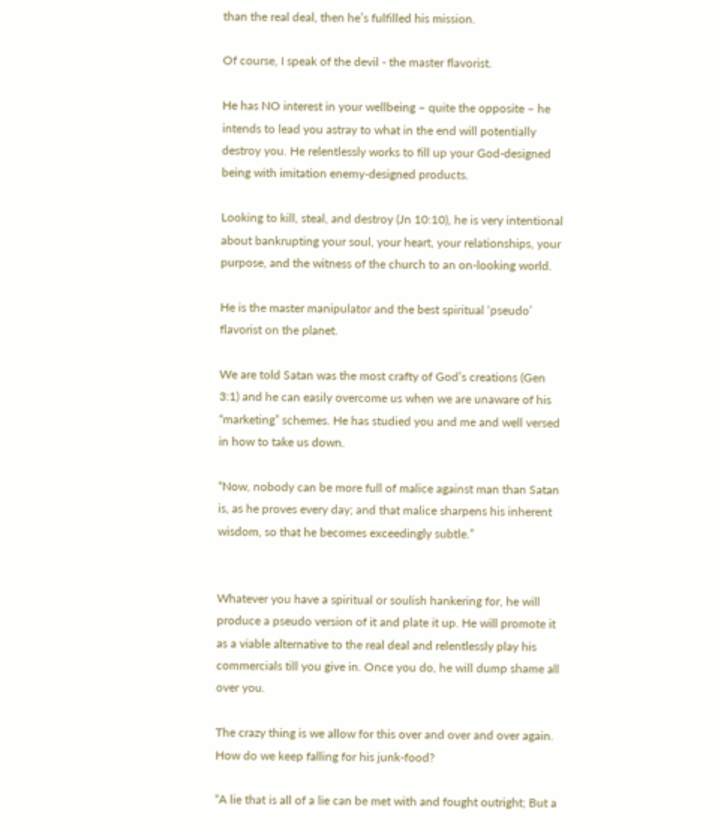than the real deal, then he’s fulfilled his mission.

Of course, I speak of the devil - the master flavorist.

He has NO interest in your wellbeing – quite the opposite – he intends to lead you astray to what in the end will potentially destroy you. He relentlessly works to fill up your God-designed being with imitation enemy-designed products.

Looking to kill, steal, and destroy (Jn 10:10), he is very intentional about bankrupting your soul, your heart, your relationships, your purpose, and the witness of the church to an on-looking world.

He is the master manipulator and the best spiritual ‘pseudo’ flavorist on the planet.

We are told Satan was the most crafty of God’s creations (Gen 3:1) and he can easily overcome us when we are unaware of his “marketing” schemes. He has studied you and me and well versed in how to take us down.

“Now, nobody can be more full of malice against man than Satan is, as he proves every day; and that malice sharpens his inherent wisdom, so that he becomes exceedingly subtle.”


Whatever you have a spiritual or soulish hankering for, he will produce a pseudo version of it and plate it up. He will promote it as a viable alternative to the real deal and relentlessly play his commercials till you give in. Once you do, he will dump shame all over you.

The crazy thing is we allow for this over and over and over again. How do we keep falling for his junk-food?

“A lie that is all of a lie can be met with and fought outright; But a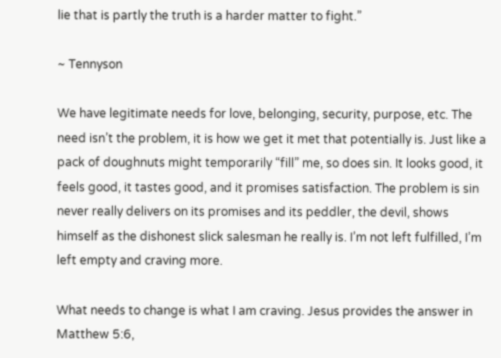lie that is partly the truth is a harder matter to fight.”

~ Tennyson

We have legitimate needs for love, belonging, security, purpose, etc. The need isn’t the problem, it is how we get it met that potentially is. Just like a pack of doughnuts might temporarily “fill” me, so does sin. It looks good, it feels good, it tastes good, and it promises satisfaction. The problem is sin never really delivers on its promises and its peddler, the devil, shows himself as the dishonest slick salesman he really is. I’m not left fulfilled, I’m left empty and craving more.

What needs to change is what I am craving. Jesus provides the answer in Matthew 5:6,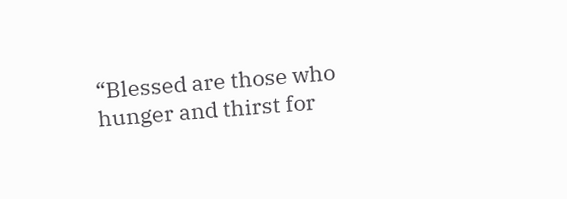“Blessed are those who hunger and thirst for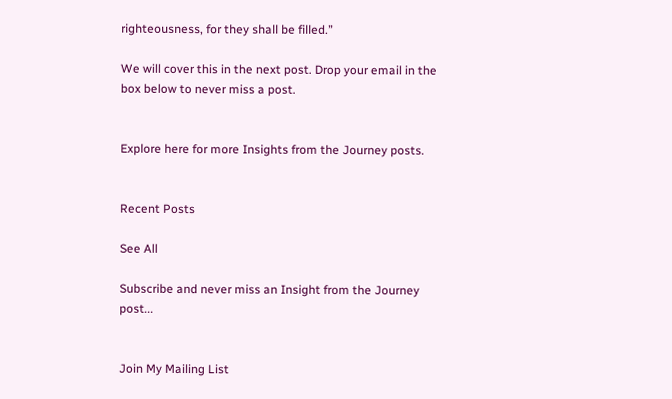righteousness, for they shall be filled.”

We will cover this in the next post. Drop your email in the box below to never miss a post.


Explore here for more Insights from the Journey posts.


Recent Posts

See All

Subscribe and never miss an Insight from the Journey post...


Join My Mailing List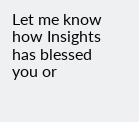Let me know how Insights has blessed you or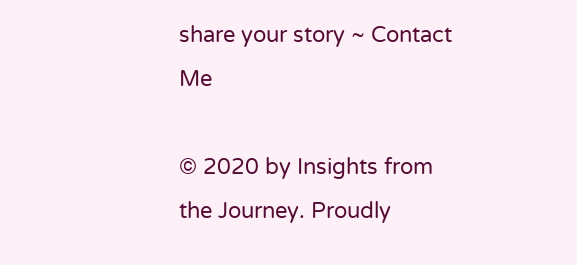share your story ~ Contact Me

© 2020 by Insights from the Journey. Proudly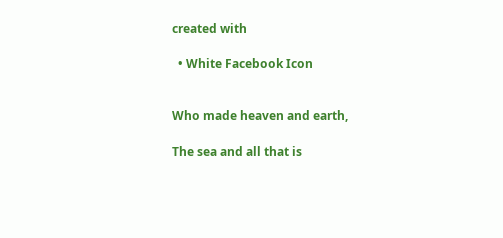created with

  • White Facebook Icon


Who made heaven and earth,

The sea and all that is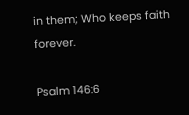in them; Who keeps faith forever.

Psalm 146:6